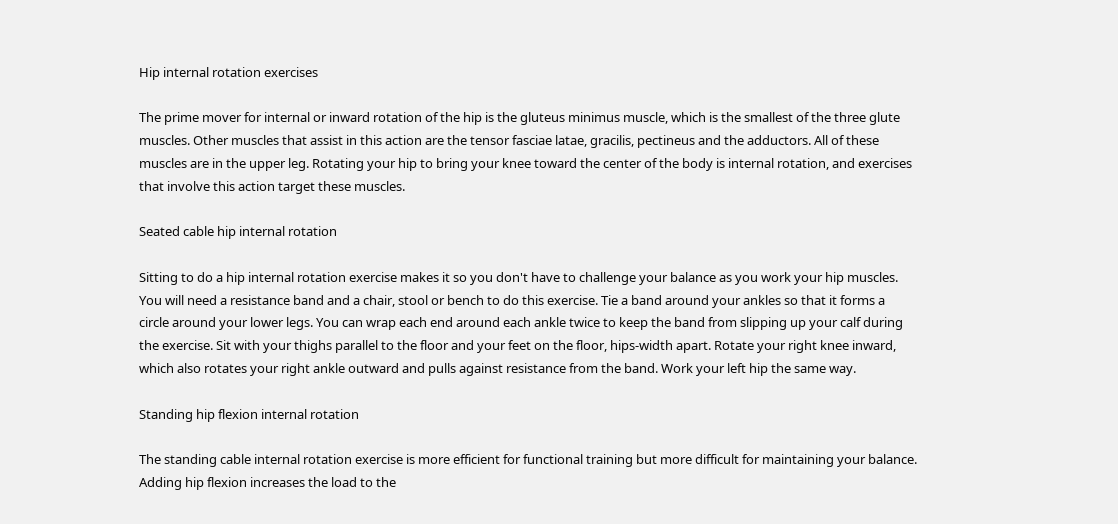Hip internal rotation exercises

The prime mover for internal or inward rotation of the hip is the gluteus minimus muscle, which is the smallest of the three glute muscles. Other muscles that assist in this action are the tensor fasciae latae, gracilis, pectineus and the adductors. All of these muscles are in the upper leg. Rotating your hip to bring your knee toward the center of the body is internal rotation, and exercises that involve this action target these muscles.

Seated cable hip internal rotation

Sitting to do a hip internal rotation exercise makes it so you don't have to challenge your balance as you work your hip muscles. You will need a resistance band and a chair, stool or bench to do this exercise. Tie a band around your ankles so that it forms a circle around your lower legs. You can wrap each end around each ankle twice to keep the band from slipping up your calf during the exercise. Sit with your thighs parallel to the floor and your feet on the floor, hips-width apart. Rotate your right knee inward, which also rotates your right ankle outward and pulls against resistance from the band. Work your left hip the same way.

Standing hip flexion internal rotation

The standing cable internal rotation exercise is more efficient for functional training but more difficult for maintaining your balance. Adding hip flexion increases the load to the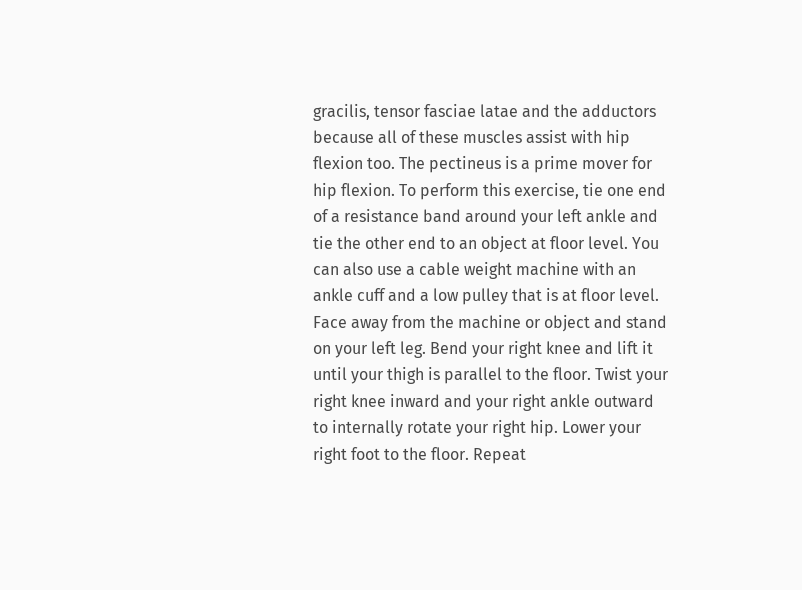gracilis, tensor fasciae latae and the adductors because all of these muscles assist with hip flexion too. The pectineus is a prime mover for hip flexion. To perform this exercise, tie one end of a resistance band around your left ankle and tie the other end to an object at floor level. You can also use a cable weight machine with an ankle cuff and a low pulley that is at floor level. Face away from the machine or object and stand on your left leg. Bend your right knee and lift it until your thigh is parallel to the floor. Twist your right knee inward and your right ankle outward to internally rotate your right hip. Lower your right foot to the floor. Repeat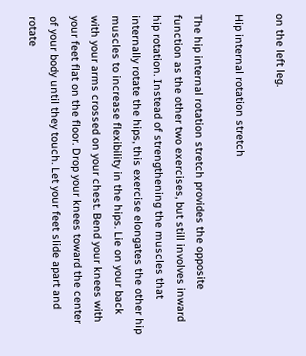on the left leg.

Hip internal rotation stretch

The hip internal rotation stretch provides the opposite function as the other two exercises, but still involves inward hip rotation. Instead of strengthening the muscles that internally rotate the hips, this exercise elongates the other hip muscles to increase flexibility in the hips. Lie on your back with your arms crossed on your chest. Bend your knees with your feet flat on the floor. Drop your knees toward the center of your body until they touch. Let your feet slide apart and rotate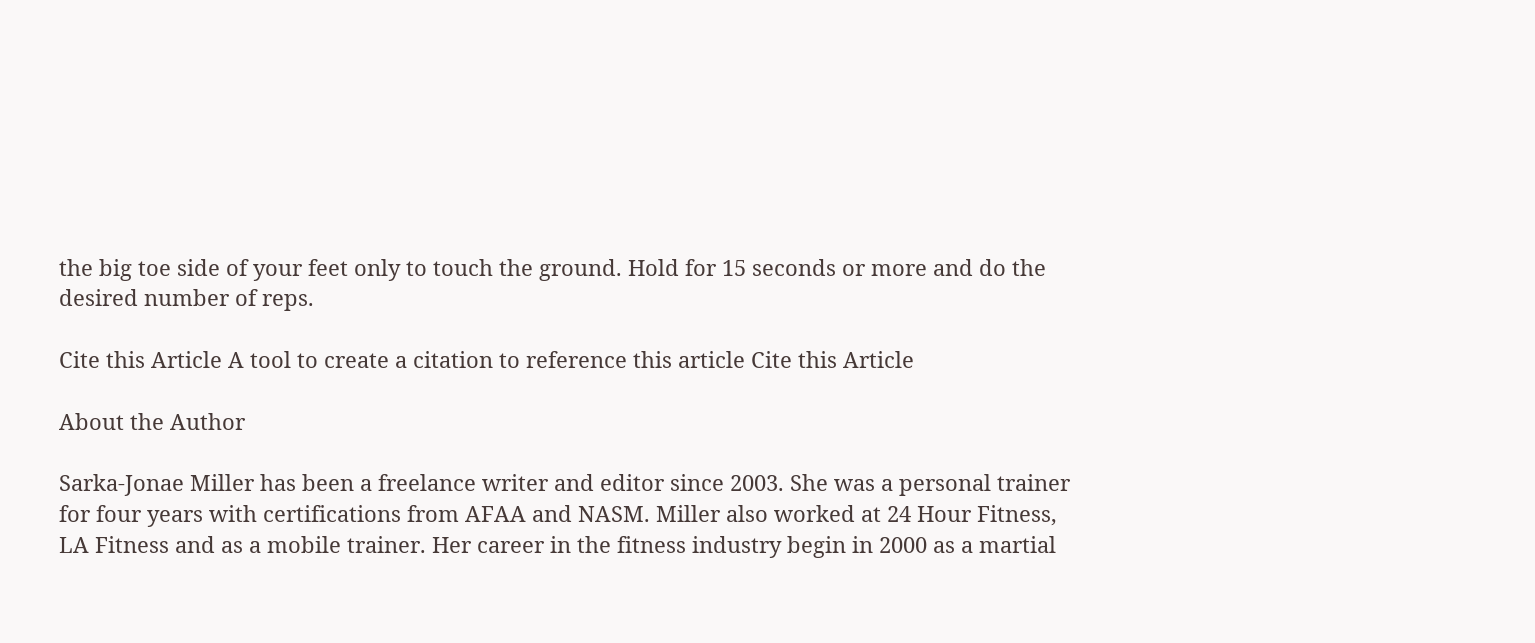the big toe side of your feet only to touch the ground. Hold for 15 seconds or more and do the desired number of reps.

Cite this Article A tool to create a citation to reference this article Cite this Article

About the Author

Sarka-Jonae Miller has been a freelance writer and editor since 2003. She was a personal trainer for four years with certifications from AFAA and NASM. Miller also worked at 24 Hour Fitness, LA Fitness and as a mobile trainer. Her career in the fitness industry begin in 2000 as a martial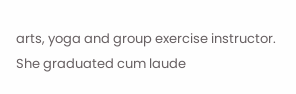arts, yoga and group exercise instructor. She graduated cum laude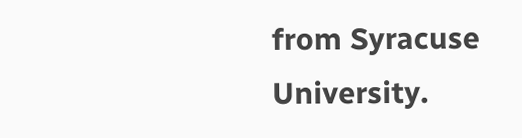from Syracuse University.